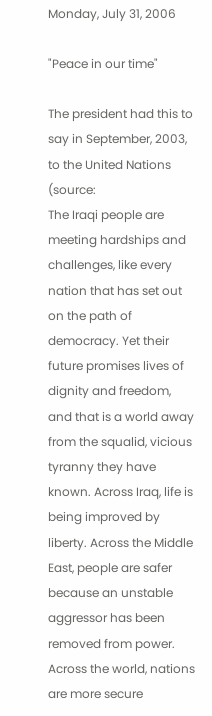Monday, July 31, 2006

"Peace in our time"

The president had this to say in September, 2003, to the United Nations (source:
The Iraqi people are meeting hardships and challenges, like every nation that has set out on the path of democracy. Yet their future promises lives of dignity and freedom, and that is a world away from the squalid, vicious tyranny they have known. Across Iraq, life is being improved by liberty. Across the Middle East, people are safer because an unstable aggressor has been removed from power. Across the world, nations are more secure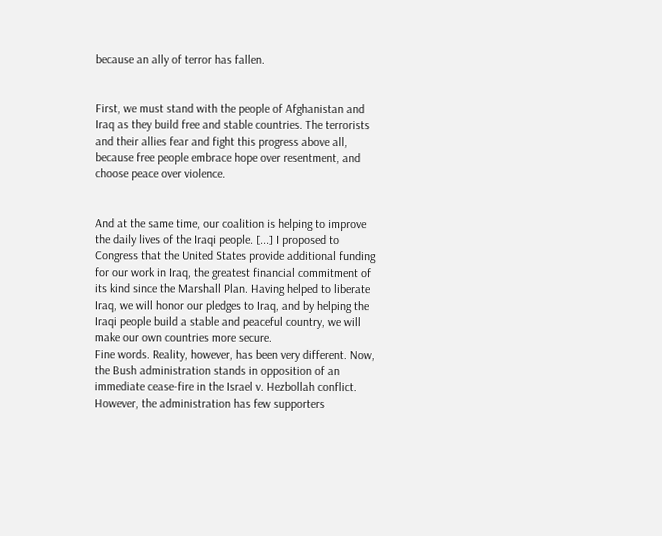because an ally of terror has fallen.


First, we must stand with the people of Afghanistan and Iraq as they build free and stable countries. The terrorists and their allies fear and fight this progress above all, because free people embrace hope over resentment, and choose peace over violence.


And at the same time, our coalition is helping to improve the daily lives of the Iraqi people. [...] I proposed to Congress that the United States provide additional funding for our work in Iraq, the greatest financial commitment of its kind since the Marshall Plan. Having helped to liberate Iraq, we will honor our pledges to Iraq, and by helping the Iraqi people build a stable and peaceful country, we will make our own countries more secure.
Fine words. Reality, however, has been very different. Now, the Bush administration stands in opposition of an immediate cease-fire in the Israel v. Hezbollah conflict. However, the administration has few supporters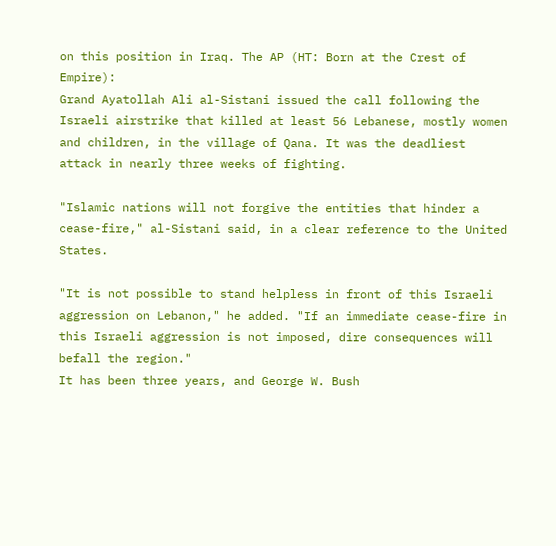on this position in Iraq. The AP (HT: Born at the Crest of Empire):
Grand Ayatollah Ali al-Sistani issued the call following the Israeli airstrike that killed at least 56 Lebanese, mostly women and children, in the village of Qana. It was the deadliest attack in nearly three weeks of fighting.

"Islamic nations will not forgive the entities that hinder a cease-fire," al-Sistani said, in a clear reference to the United States.

"It is not possible to stand helpless in front of this Israeli aggression on Lebanon," he added. "If an immediate cease-fire in this Israeli aggression is not imposed, dire consequences will befall the region."
It has been three years, and George W. Bush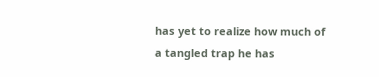has yet to realize how much of a tangled trap he has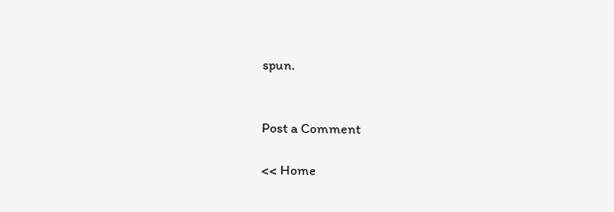spun.


Post a Comment

<< Home